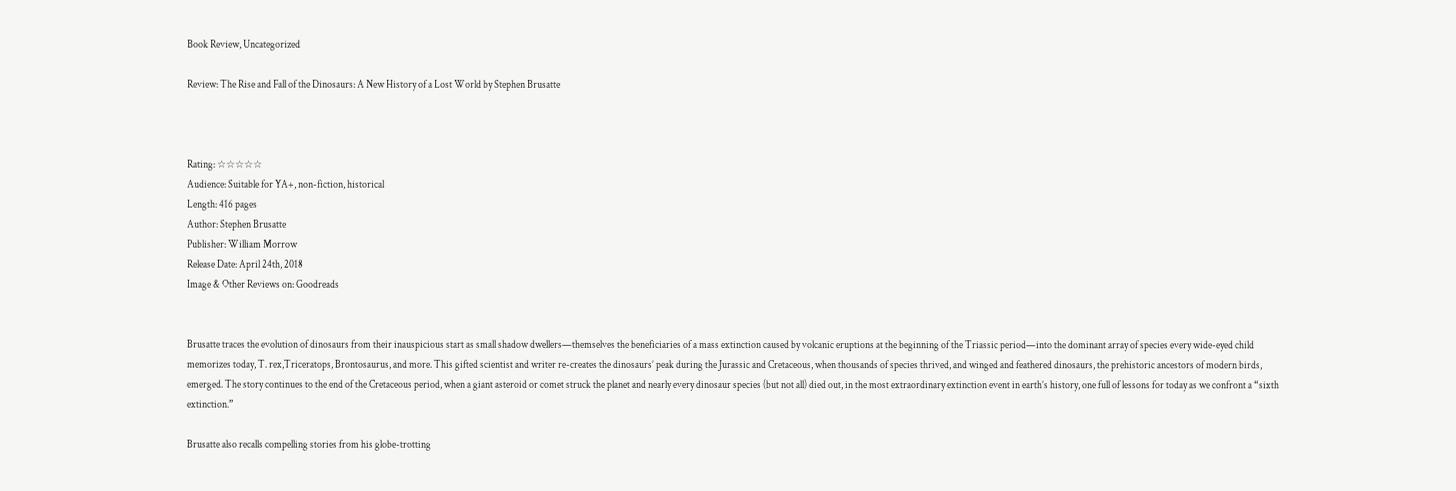Book Review, Uncategorized

Review: The Rise and Fall of the Dinosaurs: A New History of a Lost World by Stephen Brusatte



Rating: ☆☆☆☆☆
Audience: Suitable for YA+, non-fiction, historical
Length: 416 pages
Author: Stephen Brusatte
Publisher: William Morrow
Release Date: April 24th, 2018
Image & Other Reviews on: Goodreads


Brusatte traces the evolution of dinosaurs from their inauspicious start as small shadow dwellers—themselves the beneficiaries of a mass extinction caused by volcanic eruptions at the beginning of the Triassic period—into the dominant array of species every wide-eyed child memorizes today, T. rex,Triceratops, Brontosaurus, and more. This gifted scientist and writer re-creates the dinosaurs’ peak during the Jurassic and Cretaceous, when thousands of species thrived, and winged and feathered dinosaurs, the prehistoric ancestors of modern birds, emerged. The story continues to the end of the Cretaceous period, when a giant asteroid or comet struck the planet and nearly every dinosaur species (but not all) died out, in the most extraordinary extinction event in earth’s history, one full of lessons for today as we confront a “sixth extinction.”

Brusatte also recalls compelling stories from his globe-trotting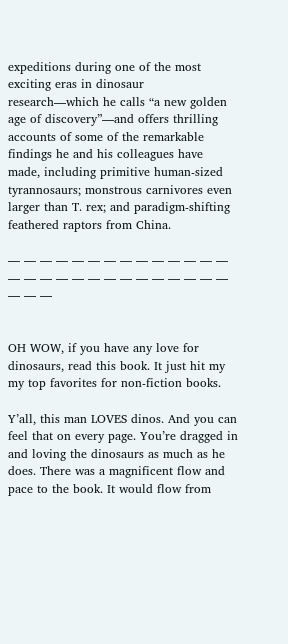expeditions during one of the most exciting eras in dinosaur research—which he calls “a new golden age of discovery”—and offers thrilling accounts of some of the remarkable findings he and his colleagues have made, including primitive human-sized tyrannosaurs; monstrous carnivores even larger than T. rex; and paradigm-shifting feathered raptors from China.

— — — — — — — — — — — — — — — — — — — — — — — — — — — — — — —


OH WOW, if you have any love for dinosaurs, read this book. It just hit my my top favorites for non-fiction books.

Y’all, this man LOVES dinos. And you can feel that on every page. You’re dragged in and loving the dinosaurs as much as he does. There was a magnificent flow and pace to the book. It would flow from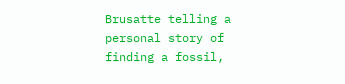Brusatte telling a personal story of finding a fossil,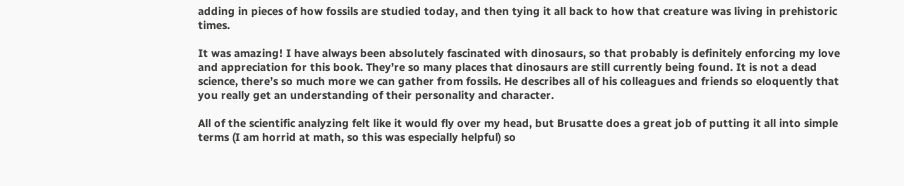adding in pieces of how fossils are studied today, and then tying it all back to how that creature was living in prehistoric times.

It was amazing! I have always been absolutely fascinated with dinosaurs, so that probably is definitely enforcing my love and appreciation for this book. They’re so many places that dinosaurs are still currently being found. It is not a dead science, there’s so much more we can gather from fossils. He describes all of his colleagues and friends so eloquently that you really get an understanding of their personality and character.

All of the scientific analyzing felt like it would fly over my head, but Brusatte does a great job of putting it all into simple terms (I am horrid at math, so this was especially helpful) so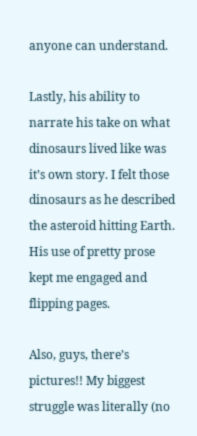anyone can understand.

Lastly, his ability to narrate his take on what dinosaurs lived like was it’s own story. I felt those dinosaurs as he described the asteroid hitting Earth. His use of pretty prose kept me engaged and flipping pages.

Also, guys, there’s pictures!! My biggest struggle was literally (no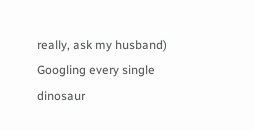really, ask my husband) Googling every single dinosaur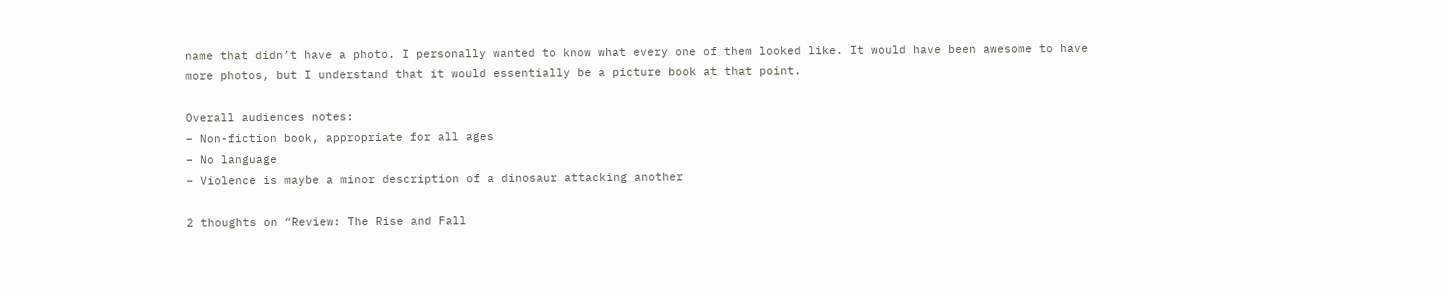name that didn’t have a photo. I personally wanted to know what every one of them looked like. It would have been awesome to have more photos, but I understand that it would essentially be a picture book at that point.

Overall audiences notes:
– Non-fiction book, appropriate for all ages
– No language
– Violence is maybe a minor description of a dinosaur attacking another

2 thoughts on “Review: The Rise and Fall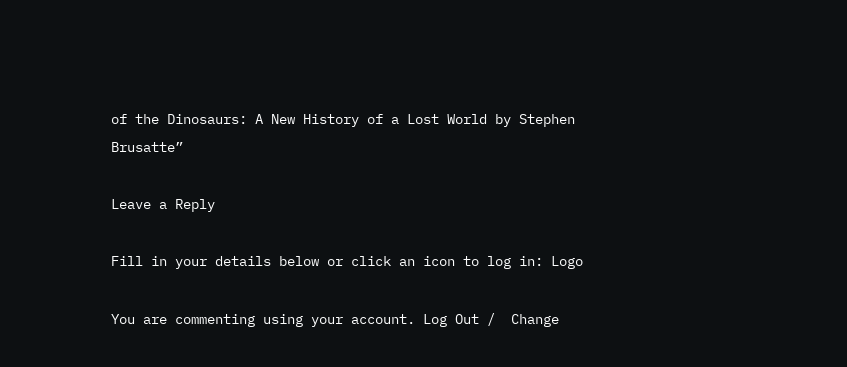of the Dinosaurs: A New History of a Lost World by Stephen Brusatte”

Leave a Reply

Fill in your details below or click an icon to log in: Logo

You are commenting using your account. Log Out /  Change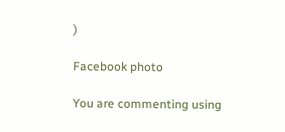)

Facebook photo

You are commenting using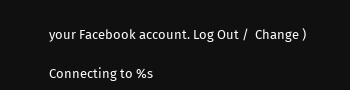your Facebook account. Log Out /  Change )

Connecting to %s